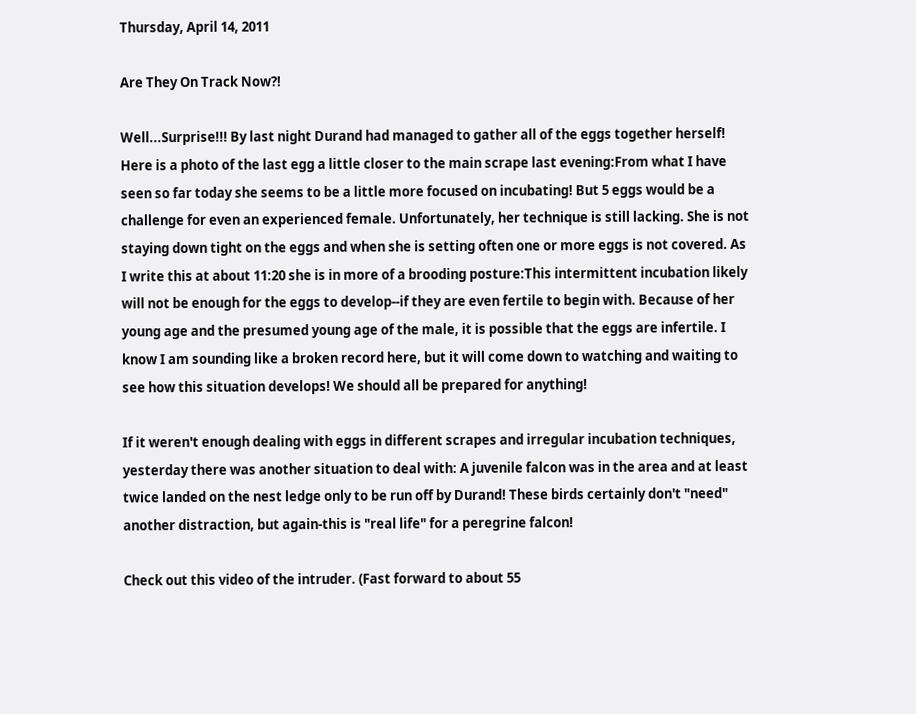Thursday, April 14, 2011

Are They On Track Now?!

Well...Surprise!!! By last night Durand had managed to gather all of the eggs together herself! Here is a photo of the last egg a little closer to the main scrape last evening:From what I have seen so far today she seems to be a little more focused on incubating! But 5 eggs would be a challenge for even an experienced female. Unfortunately, her technique is still lacking. She is not staying down tight on the eggs and when she is setting often one or more eggs is not covered. As I write this at about 11:20 she is in more of a brooding posture:This intermittent incubation likely will not be enough for the eggs to develop--if they are even fertile to begin with. Because of her young age and the presumed young age of the male, it is possible that the eggs are infertile. I know I am sounding like a broken record here, but it will come down to watching and waiting to see how this situation develops! We should all be prepared for anything!

If it weren't enough dealing with eggs in different scrapes and irregular incubation techniques, yesterday there was another situation to deal with: A juvenile falcon was in the area and at least twice landed on the nest ledge only to be run off by Durand! These birds certainly don't "need" another distraction, but again-this is "real life" for a peregrine falcon!

Check out this video of the intruder. (Fast forward to about 55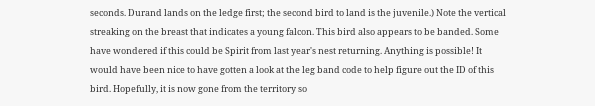seconds. Durand lands on the ledge first; the second bird to land is the juvenile.) Note the vertical streaking on the breast that indicates a young falcon. This bird also appears to be banded. Some have wondered if this could be Spirit from last year's nest returning. Anything is possible! It would have been nice to have gotten a look at the leg band code to help figure out the ID of this bird. Hopefully, it is now gone from the territory so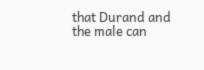that Durand and the male can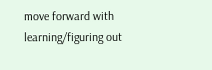move forward with learning/figuring out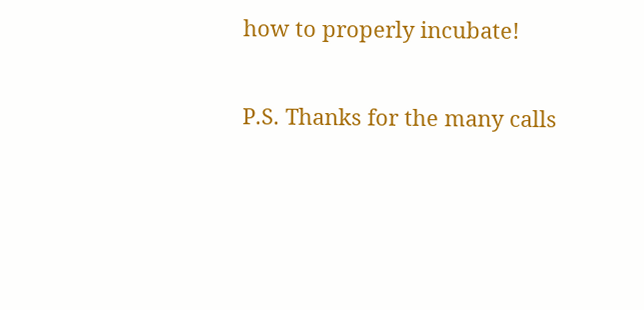how to properly incubate!

P.S. Thanks for the many calls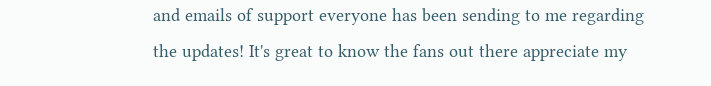and emails of support everyone has been sending to me regarding the updates! It's great to know the fans out there appreciate my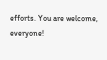efforts. You are welcome, everyone!